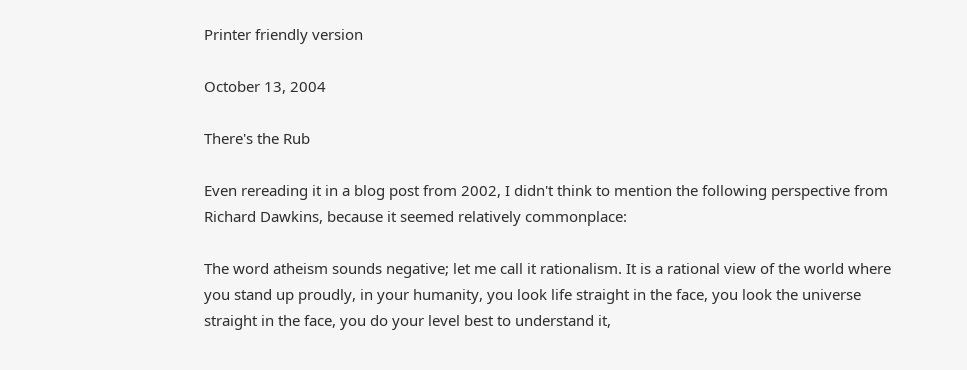Printer friendly version

October 13, 2004

There's the Rub

Even rereading it in a blog post from 2002, I didn't think to mention the following perspective from Richard Dawkins, because it seemed relatively commonplace:

The word atheism sounds negative; let me call it rationalism. It is a rational view of the world where you stand up proudly, in your humanity, you look life straight in the face, you look the universe straight in the face, you do your level best to understand it,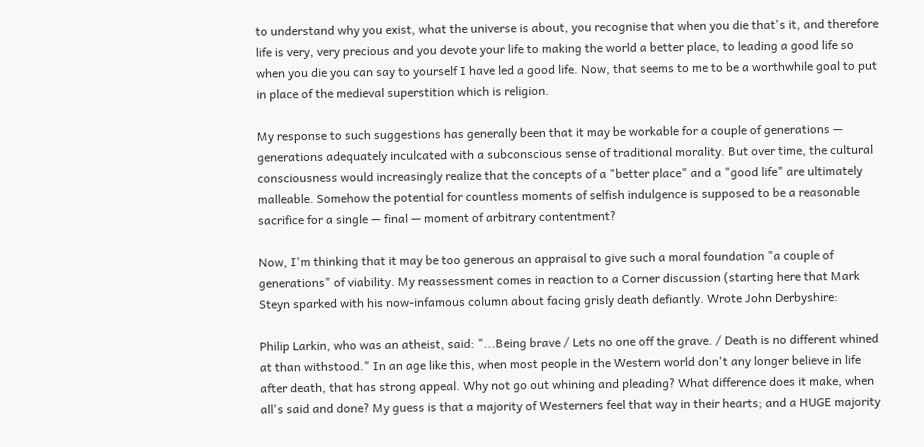to understand why you exist, what the universe is about, you recognise that when you die that's it, and therefore life is very, very precious and you devote your life to making the world a better place, to leading a good life so when you die you can say to yourself I have led a good life. Now, that seems to me to be a worthwhile goal to put in place of the medieval superstition which is religion.

My response to such suggestions has generally been that it may be workable for a couple of generations — generations adequately inculcated with a subconscious sense of traditional morality. But over time, the cultural consciousness would increasingly realize that the concepts of a "better place" and a "good life" are ultimately malleable. Somehow the potential for countless moments of selfish indulgence is supposed to be a reasonable sacrifice for a single — final — moment of arbitrary contentment?

Now, I'm thinking that it may be too generous an appraisal to give such a moral foundation "a couple of generations" of viability. My reassessment comes in reaction to a Corner discussion (starting here that Mark Steyn sparked with his now-infamous column about facing grisly death defiantly. Wrote John Derbyshire:

Philip Larkin, who was an atheist, said: "...Being brave / Lets no one off the grave. / Death is no different whined at than withstood." In an age like this, when most people in the Western world don't any longer believe in life after death, that has strong appeal. Why not go out whining and pleading? What difference does it make, when all's said and done? My guess is that a majority of Westerners feel that way in their hearts; and a HUGE majority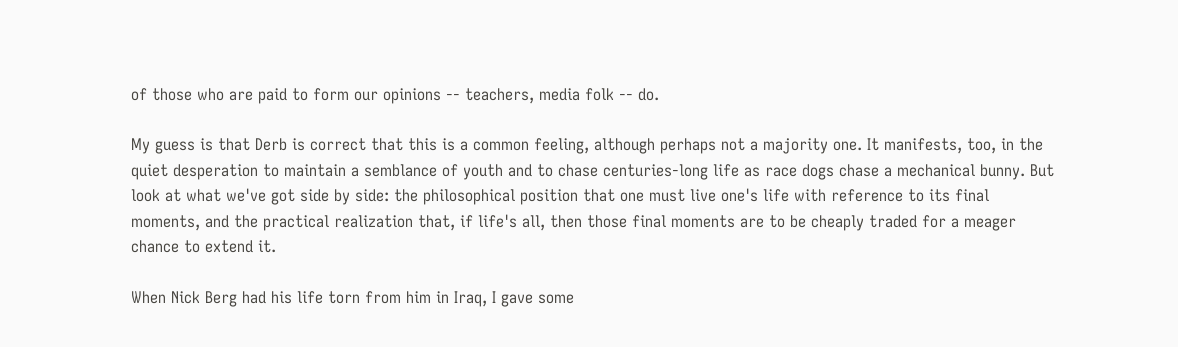of those who are paid to form our opinions -- teachers, media folk -- do.

My guess is that Derb is correct that this is a common feeling, although perhaps not a majority one. It manifests, too, in the quiet desperation to maintain a semblance of youth and to chase centuries-long life as race dogs chase a mechanical bunny. But look at what we've got side by side: the philosophical position that one must live one's life with reference to its final moments, and the practical realization that, if life's all, then those final moments are to be cheaply traded for a meager chance to extend it.

When Nick Berg had his life torn from him in Iraq, I gave some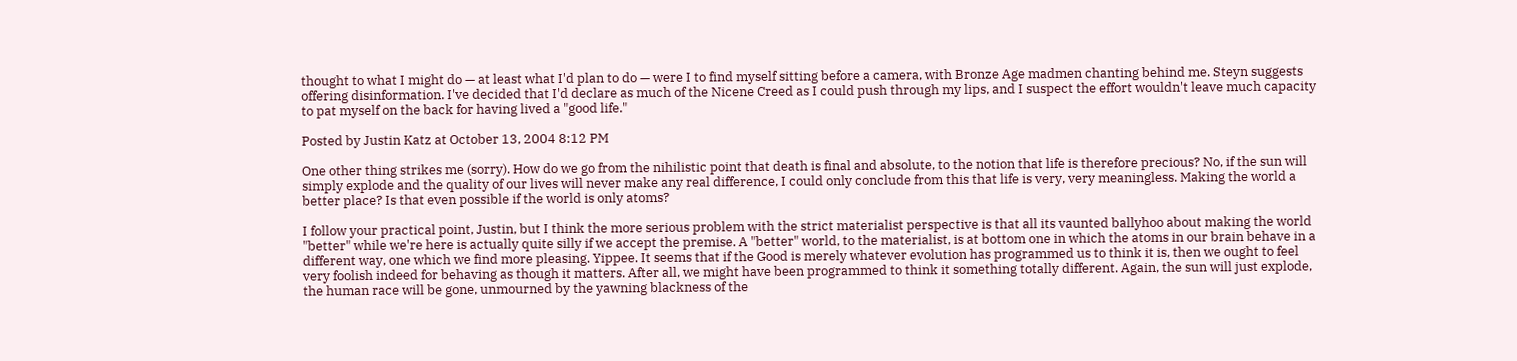thought to what I might do — at least what I'd plan to do — were I to find myself sitting before a camera, with Bronze Age madmen chanting behind me. Steyn suggests offering disinformation. I've decided that I'd declare as much of the Nicene Creed as I could push through my lips, and I suspect the effort wouldn't leave much capacity to pat myself on the back for having lived a "good life."

Posted by Justin Katz at October 13, 2004 8:12 PM

One other thing strikes me (sorry). How do we go from the nihilistic point that death is final and absolute, to the notion that life is therefore precious? No, if the sun will simply explode and the quality of our lives will never make any real difference, I could only conclude from this that life is very, very meaningless. Making the world a better place? Is that even possible if the world is only atoms?

I follow your practical point, Justin, but I think the more serious problem with the strict materialist perspective is that all its vaunted ballyhoo about making the world "better" while we're here is actually quite silly if we accept the premise. A "better" world, to the materialist, is at bottom one in which the atoms in our brain behave in a different way, one which we find more pleasing. Yippee. It seems that if the Good is merely whatever evolution has programmed us to think it is, then we ought to feel very foolish indeed for behaving as though it matters. After all, we might have been programmed to think it something totally different. Again, the sun will just explode, the human race will be gone, unmourned by the yawning blackness of the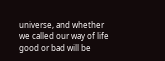universe, and whether we called our way of life good or bad will be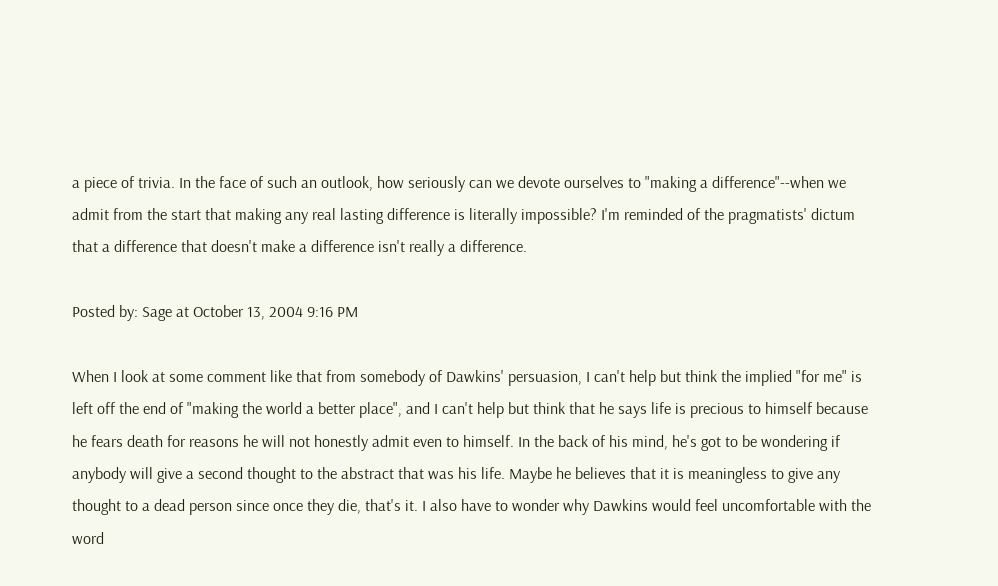a piece of trivia. In the face of such an outlook, how seriously can we devote ourselves to "making a difference"--when we admit from the start that making any real lasting difference is literally impossible? I'm reminded of the pragmatists' dictum that a difference that doesn't make a difference isn't really a difference.

Posted by: Sage at October 13, 2004 9:16 PM

When I look at some comment like that from somebody of Dawkins' persuasion, I can't help but think the implied "for me" is left off the end of "making the world a better place", and I can't help but think that he says life is precious to himself because he fears death for reasons he will not honestly admit even to himself. In the back of his mind, he's got to be wondering if anybody will give a second thought to the abstract that was his life. Maybe he believes that it is meaningless to give any thought to a dead person since once they die, that's it. I also have to wonder why Dawkins would feel uncomfortable with the word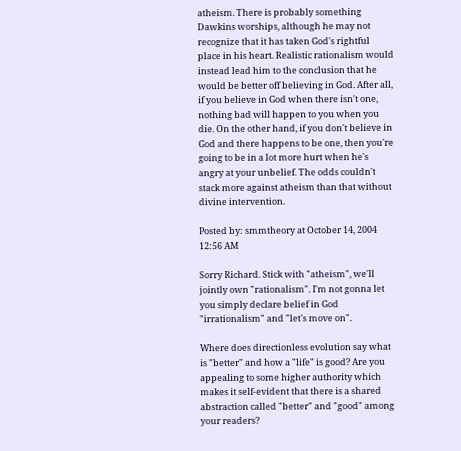atheism. There is probably something Dawkins worships, although he may not recognize that it has taken God's rightful place in his heart. Realistic rationalism would instead lead him to the conclusion that he would be better off believing in God. After all, if you believe in God when there isn't one, nothing bad will happen to you when you die. On the other hand, if you don't believe in God and there happens to be one, then you're going to be in a lot more hurt when he's angry at your unbelief. The odds couldn't stack more against atheism than that without divine intervention.

Posted by: smmtheory at October 14, 2004 12:56 AM

Sorry Richard. Stick with "atheism", we'll jointly own "rationalism". I'm not gonna let you simply declare belief in God "irrationalism" and "let's move on".

Where does directionless evolution say what is "better" and how a "life" is good? Are you appealing to some higher authority which makes it self-evident that there is a shared abstraction called "better" and "good" among your readers?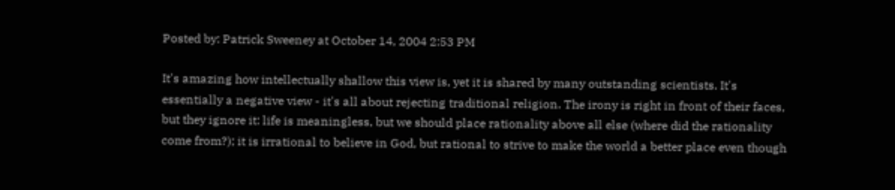Posted by: Patrick Sweeney at October 14, 2004 2:53 PM

It's amazing how intellectually shallow this view is, yet it is shared by many outstanding scientists. It's essentially a negative view - it's all about rejecting traditional religion. The irony is right in front of their faces, but they ignore it: life is meaningless, but we should place rationality above all else (where did the rationality come from?); it is irrational to believe in God, but rational to strive to make the world a better place even though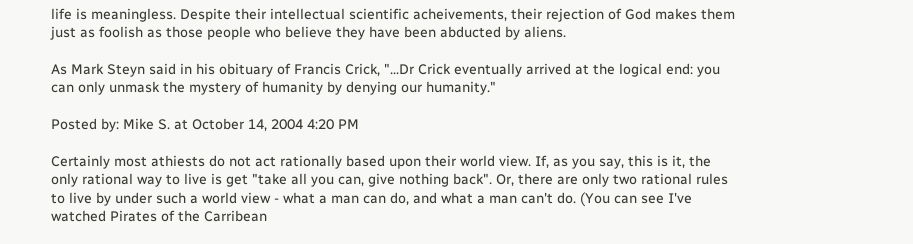life is meaningless. Despite their intellectual scientific acheivements, their rejection of God makes them just as foolish as those people who believe they have been abducted by aliens.

As Mark Steyn said in his obituary of Francis Crick, "...Dr Crick eventually arrived at the logical end: you can only unmask the mystery of humanity by denying our humanity."

Posted by: Mike S. at October 14, 2004 4:20 PM

Certainly most athiests do not act rationally based upon their world view. If, as you say, this is it, the only rational way to live is get "take all you can, give nothing back". Or, there are only two rational rules to live by under such a world view - what a man can do, and what a man can't do. (You can see I've watched Pirates of the Carribean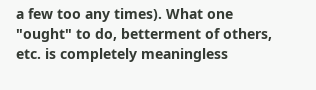a few too any times). What one "ought" to do, betterment of others, etc. is completely meaningless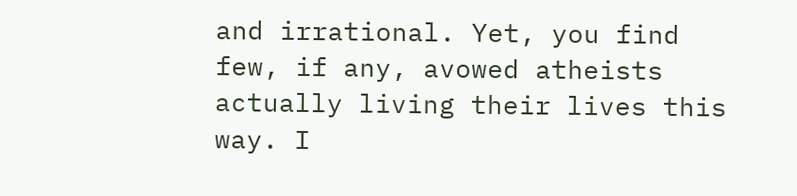and irrational. Yet, you find few, if any, avowed atheists actually living their lives this way. I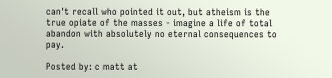can't recall who pointed it out, but atheism is the true opiate of the masses - imagine a life of total abandon with absolutely no eternal consequences to pay.

Posted by: c matt at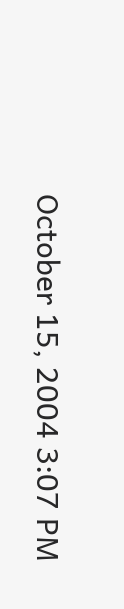October 15, 2004 3:07 PM